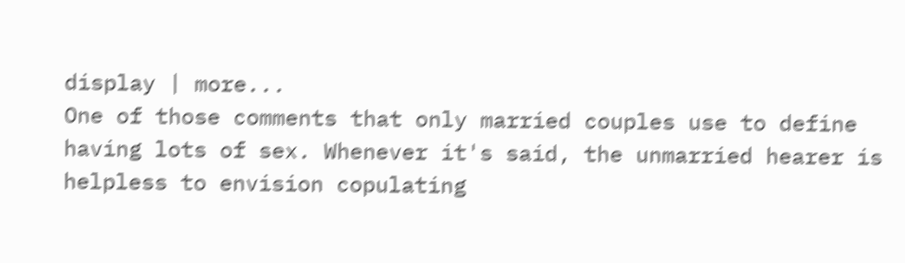display | more...
One of those comments that only married couples use to define having lots of sex. Whenever it's said, the unmarried hearer is helpless to envision copulating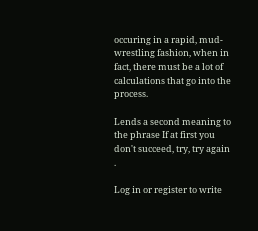occuring in a rapid, mud-wrestling fashion, when in fact, there must be a lot of calculations that go into the process.

Lends a second meaning to the phrase If at first you don't succeed, try, try again .

Log in or register to write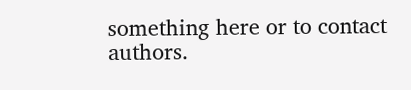something here or to contact authors.